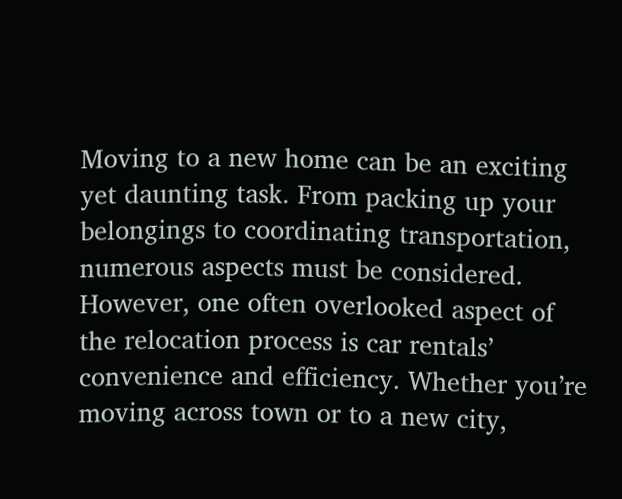Moving to a new home can be an exciting yet daunting task. From packing up your belongings to coordinating transportation, numerous aspects must be considered. However, one often overlooked aspect of the relocation process is car rentals’ convenience and efficiency. Whether you’re moving across town or to a new city,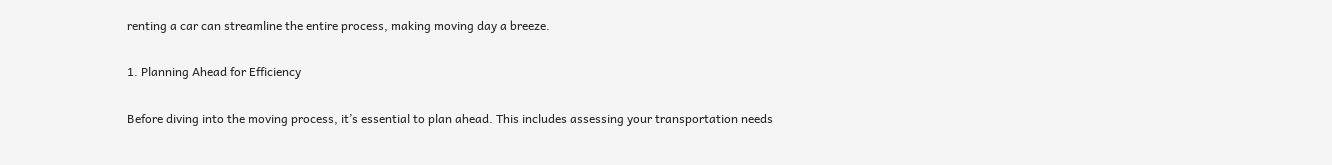renting a car can streamline the entire process, making moving day a breeze.

1. Planning Ahead for Efficiency

Before diving into the moving process, it’s essential to plan ahead. This includes assessing your transportation needs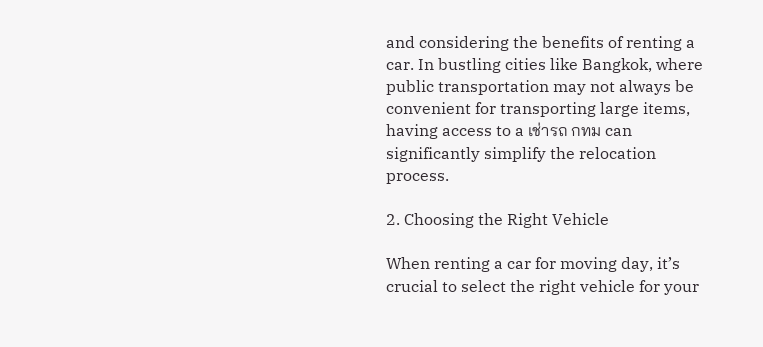and considering the benefits of renting a car. In bustling cities like Bangkok, where public transportation may not always be convenient for transporting large items, having access to a เช่ารถ กทม can significantly simplify the relocation process.

2. Choosing the Right Vehicle

When renting a car for moving day, it’s crucial to select the right vehicle for your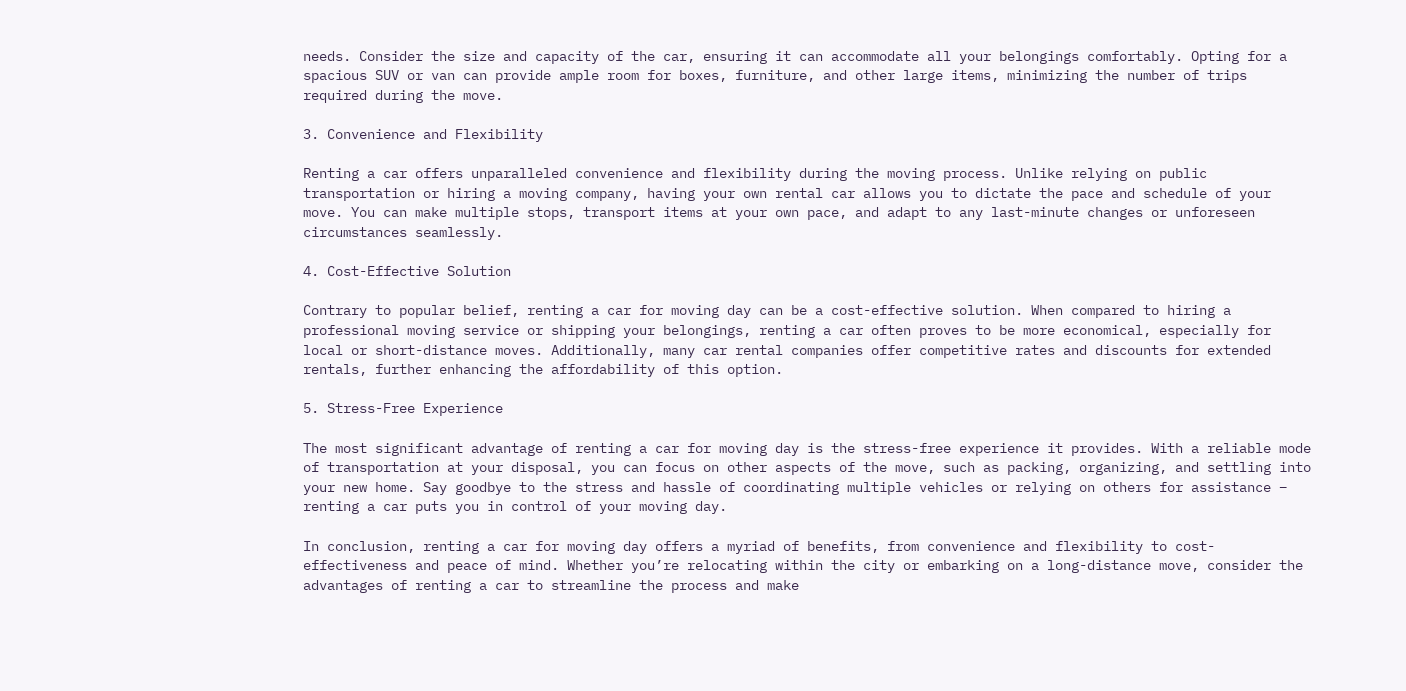needs. Consider the size and capacity of the car, ensuring it can accommodate all your belongings comfortably. Opting for a spacious SUV or van can provide ample room for boxes, furniture, and other large items, minimizing the number of trips required during the move.

3. Convenience and Flexibility

Renting a car offers unparalleled convenience and flexibility during the moving process. Unlike relying on public transportation or hiring a moving company, having your own rental car allows you to dictate the pace and schedule of your move. You can make multiple stops, transport items at your own pace, and adapt to any last-minute changes or unforeseen circumstances seamlessly.

4. Cost-Effective Solution

Contrary to popular belief, renting a car for moving day can be a cost-effective solution. When compared to hiring a professional moving service or shipping your belongings, renting a car often proves to be more economical, especially for local or short-distance moves. Additionally, many car rental companies offer competitive rates and discounts for extended rentals, further enhancing the affordability of this option.

5. Stress-Free Experience

The most significant advantage of renting a car for moving day is the stress-free experience it provides. With a reliable mode of transportation at your disposal, you can focus on other aspects of the move, such as packing, organizing, and settling into your new home. Say goodbye to the stress and hassle of coordinating multiple vehicles or relying on others for assistance – renting a car puts you in control of your moving day.

In conclusion, renting a car for moving day offers a myriad of benefits, from convenience and flexibility to cost-effectiveness and peace of mind. Whether you’re relocating within the city or embarking on a long-distance move, consider the advantages of renting a car to streamline the process and make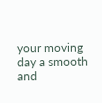your moving day a smooth and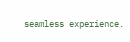seamless experience.